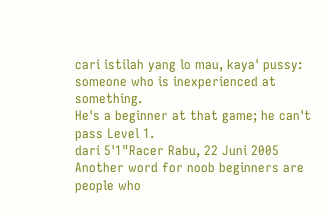cari istilah yang lo mau, kaya' pussy:
someone who is inexperienced at something.
He's a beginner at that game; he can't pass Level 1.
dari 5'1"Racer Rabu, 22 Juni 2005
Another word for noob beginners are people who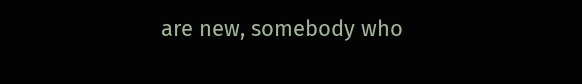are new, somebody who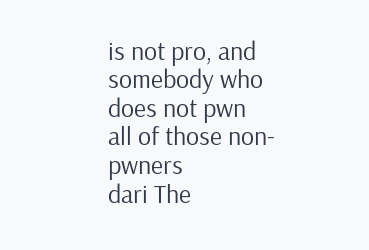is not pro, and somebody who does not pwn
all of those non-pwners
dari The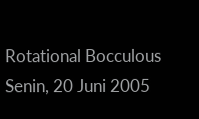Rotational Bocculous Senin, 20 Juni 2005